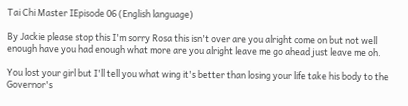Tai Chi Master ⅠEpisode 06 (English language)

By Jackie please stop this I'm sorry Rosa this isn't over are you alright come on but not well enough have you had enough what more are you alright leave me go ahead just leave me oh.

You lost your girl but I'll tell you what wing it's better than losing your life take his body to the Governor's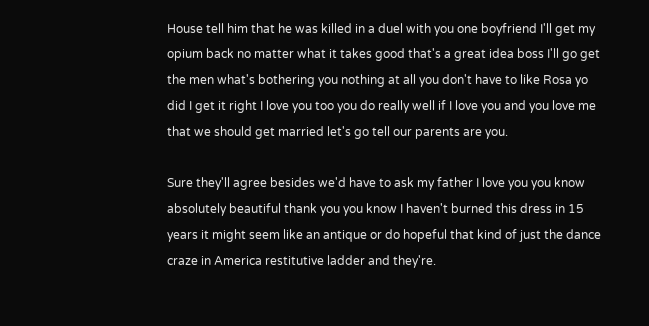House tell him that he was killed in a duel with you one boyfriend I'll get my opium back no matter what it takes good that's a great idea boss I'll go get the men what's bothering you nothing at all you don't have to like Rosa yo did I get it right I love you too you do really well if I love you and you love me that we should get married let's go tell our parents are you.

Sure they'll agree besides we'd have to ask my father I love you you know absolutely beautiful thank you you know I haven't burned this dress in 15 years it might seem like an antique or do hopeful that kind of just the dance craze in America restitutive ladder and they're.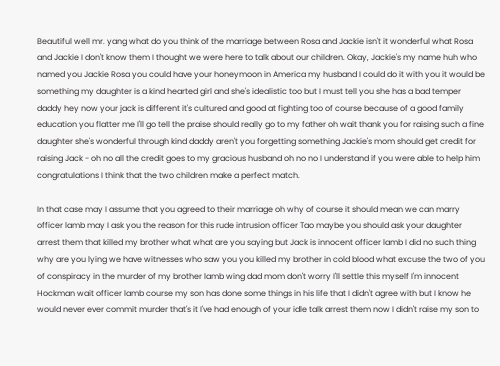Beautiful well mr. yang what do you think of the marriage between Rosa and Jackie isn't it wonderful what Rosa and Jackie I don't know them I thought we were here to talk about our children. Okay, Jackie's my name huh who named you Jackie Rosa you could have your honeymoon in America my husband I could do it with you it would be something my daughter is a kind hearted girl and she's idealistic too but I must tell you she has a bad temper daddy hey now your jack is different it's cultured and good at fighting too of course because of a good family education you flatter me I'll go tell the praise should really go to my father oh wait thank you for raising such a fine daughter she's wonderful through kind daddy aren't you forgetting something Jackie's mom should get credit for raising Jack - oh no all the credit goes to my gracious husband oh no no I understand if you were able to help him congratulations I think that the two children make a perfect match.

In that case may I assume that you agreed to their marriage oh why of course it should mean we can marry officer lamb may I ask you the reason for this rude intrusion officer Tao maybe you should ask your daughter arrest them that killed my brother what what are you saying but Jack is innocent officer lamb I did no such thing why are you lying we have witnesses who saw you you killed my brother in cold blood what excuse the two of you of conspiracy in the murder of my brother lamb wing dad mom don't worry I'll settle this myself I'm innocent Hockman wait officer lamb course my son has done some things in his life that I didn't agree with but I know he would never ever commit murder that's it I've had enough of your idle talk arrest them now I didn't raise my son to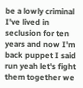be a lowly criminal I've lived in seclusion for ten years and now I'm back puppet I said run yeah let's fight them together we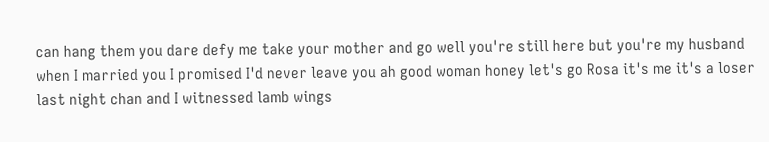can hang them you dare defy me take your mother and go well you're still here but you're my husband when I married you I promised I'd never leave you ah good woman honey let's go Rosa it's me it's a loser last night chan and I witnessed lamb wings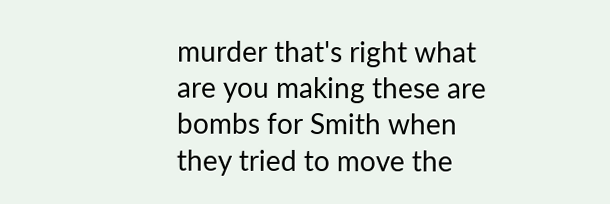murder that's right what are you making these are bombs for Smith when they tried to move the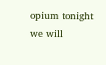opium tonight we will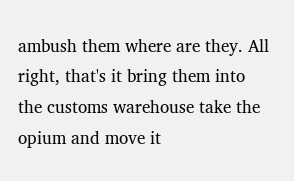ambush them where are they. All right, that's it bring them into the customs warehouse take the opium and move it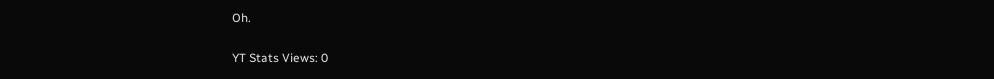Oh.

YT Stats Views: 0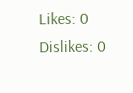Likes: 0 Dislikes: 0